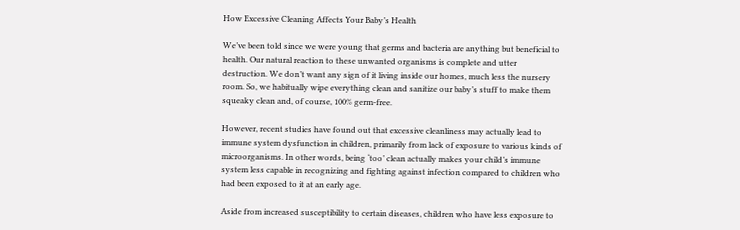How Excessive Cleaning Affects Your Baby’s Health

We’ve been told since we were young that germs and bacteria are anything but beneficial to health. Our natural reaction to these unwanted organisms is complete and utter destruction. We don’t want any sign of it living inside our homes, much less the nursery room. So, we habitually wipe everything clean and sanitize our baby’s stuff to make them squeaky clean and, of course, 100% germ-free.

However, recent studies have found out that excessive cleanliness may actually lead to immune system dysfunction in children, primarily from lack of exposure to various kinds of microorganisms. In other words, being ‘too’ clean actually makes your child’s immune system less capable in recognizing and fighting against infection compared to children who had been exposed to it at an early age.

Aside from increased susceptibility to certain diseases, children who have less exposure to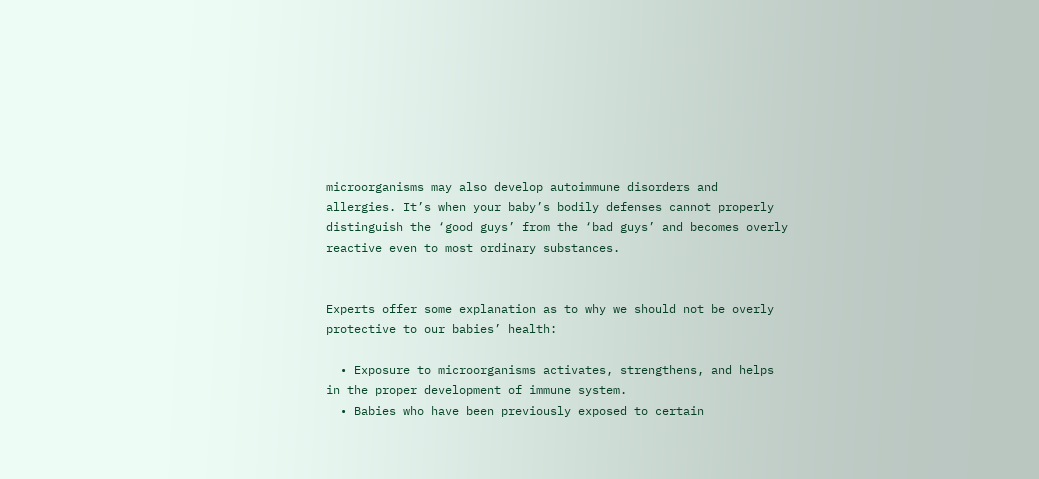microorganisms may also develop autoimmune disorders and allergies. It’s when your baby’s bodily defenses cannot properly distinguish the ‘good guys’ from the ‘bad guys’ and becomes overly reactive even to most ordinary substances.


Experts offer some explanation as to why we should not be overly protective to our babies’ health:

  • Exposure to microorganisms activates, strengthens, and helps in the proper development of immune system.
  • Babies who have been previously exposed to certain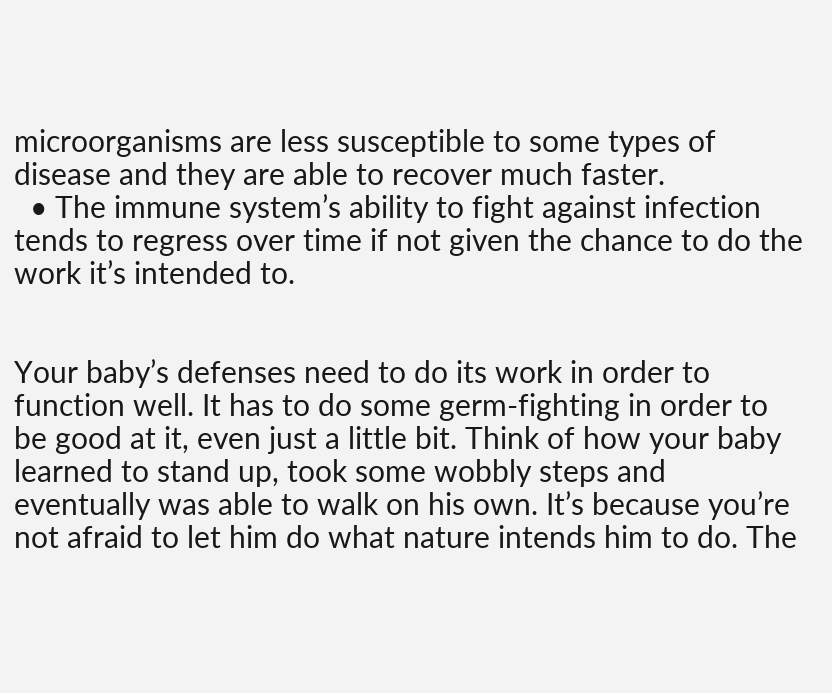microorganisms are less susceptible to some types of disease and they are able to recover much faster.
  • The immune system’s ability to fight against infection tends to regress over time if not given the chance to do the work it’s intended to.


Your baby’s defenses need to do its work in order to function well. It has to do some germ-fighting in order to be good at it, even just a little bit. Think of how your baby learned to stand up, took some wobbly steps and eventually was able to walk on his own. It’s because you’re not afraid to let him do what nature intends him to do. The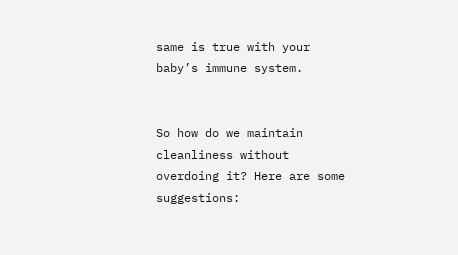same is true with your baby’s immune system.


So how do we maintain cleanliness without overdoing it? Here are some suggestions: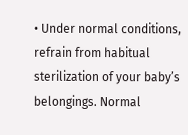• Under normal conditions, refrain from habitual sterilization of your baby’s belongings. Normal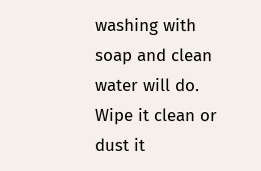washing with soap and clean water will do. Wipe it clean or dust it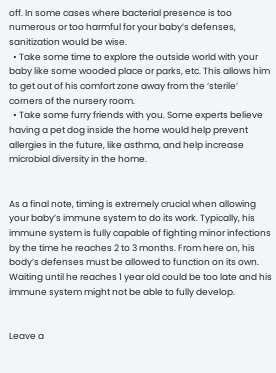off. In some cases where bacterial presence is too numerous or too harmful for your baby’s defenses, sanitization would be wise.
  • Take some time to explore the outside world with your baby like some wooded place or parks, etc. This allows him to get out of his comfort zone away from the ‘sterile’ corners of the nursery room.
  • Take some furry friends with you. Some experts believe having a pet dog inside the home would help prevent allergies in the future, like asthma, and help increase microbial diversity in the home.


As a final note, timing is extremely crucial when allowing your baby’s immune system to do its work. Typically, his immune system is fully capable of fighting minor infections by the time he reaches 2 to 3 months. From here on, his body’s defenses must be allowed to function on its own. Waiting until he reaches 1 year old could be too late and his immune system might not be able to fully develop.


Leave a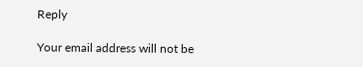Reply

Your email address will not be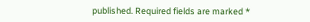published. Required fields are marked *